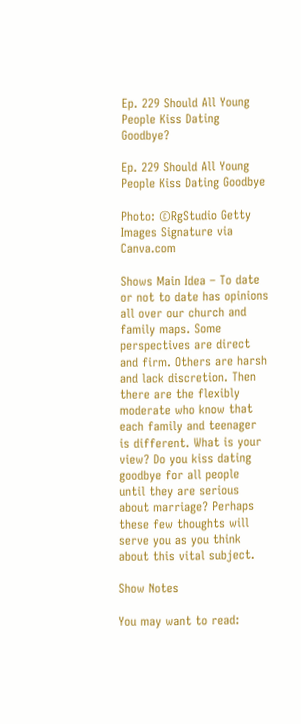Ep. 229 Should All Young People Kiss Dating Goodbye?

Ep. 229 Should All Young People Kiss Dating Goodbye

Photo: ©RgStudio Getty Images Signature via Canva.com

Shows Main Idea – To date or not to date has opinions all over our church and family maps. Some perspectives are direct and firm. Others are harsh and lack discretion. Then there are the flexibly moderate who know that each family and teenager is different. What is your view? Do you kiss dating goodbye for all people until they are serious about marriage? Perhaps these few thoughts will serve you as you think about this vital subject.

Show Notes

You may want to read: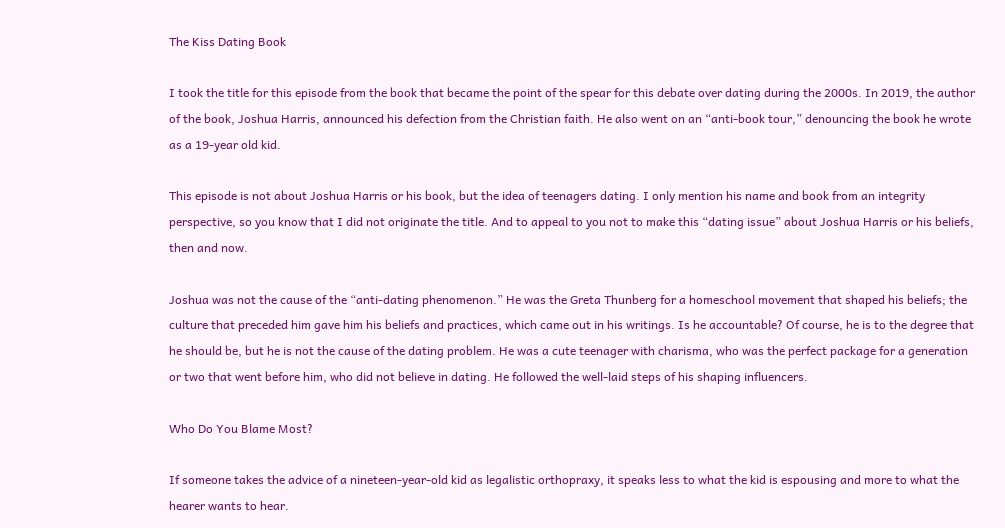The Kiss Dating Book

I took the title for this episode from the book that became the point of the spear for this debate over dating during the 2000s. In 2019, the author of the book, Joshua Harris, announced his defection from the Christian faith. He also went on an “anti-book tour,” denouncing the book he wrote as a 19-year old kid.

This episode is not about Joshua Harris or his book, but the idea of teenagers dating. I only mention his name and book from an integrity perspective, so you know that I did not originate the title. And to appeal to you not to make this “dating issue” about Joshua Harris or his beliefs, then and now.

Joshua was not the cause of the “anti-dating phenomenon.” He was the Greta Thunberg for a homeschool movement that shaped his beliefs; the culture that preceded him gave him his beliefs and practices, which came out in his writings. Is he accountable? Of course, he is to the degree that he should be, but he is not the cause of the dating problem. He was a cute teenager with charisma, who was the perfect package for a generation or two that went before him, who did not believe in dating. He followed the well-laid steps of his shaping influencers.

Who Do You Blame Most?

If someone takes the advice of a nineteen-year-old kid as legalistic orthopraxy, it speaks less to what the kid is espousing and more to what the hearer wants to hear.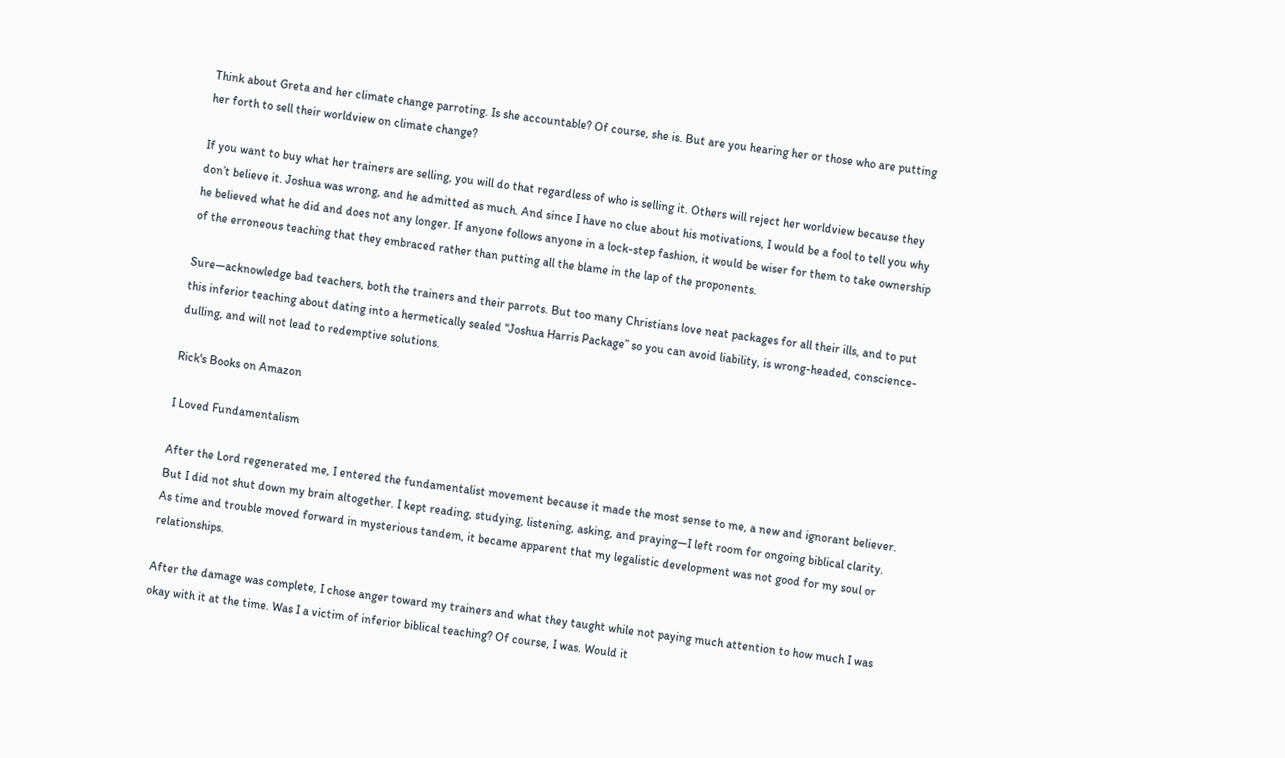Think about Greta and her climate change parroting. Is she accountable? Of course, she is. But are you hearing her or those who are putting her forth to sell their worldview on climate change?

If you want to buy what her trainers are selling, you will do that regardless of who is selling it. Others will reject her worldview because they don’t believe it. Joshua was wrong, and he admitted as much. And since I have no clue about his motivations, I would be a fool to tell you why he believed what he did and does not any longer. If anyone follows anyone in a lock-step fashion, it would be wiser for them to take ownership of the erroneous teaching that they embraced rather than putting all the blame in the lap of the proponents.

Sure—acknowledge bad teachers, both the trainers and their parrots. But too many Christians love neat packages for all their ills, and to put this inferior teaching about dating into a hermetically sealed “Joshua Harris Package” so you can avoid liability, is wrong-headed, conscience-dulling, and will not lead to redemptive solutions.

Rick's Books on Amazon

I Loved Fundamentalism

After the Lord regenerated me, I entered the fundamentalist movement because it made the most sense to me, a new and ignorant believer. But I did not shut down my brain altogether. I kept reading, studying, listening, asking, and praying—I left room for ongoing biblical clarity. As time and trouble moved forward in mysterious tandem, it became apparent that my legalistic development was not good for my soul or relationships.

After the damage was complete, I chose anger toward my trainers and what they taught while not paying much attention to how much I was okay with it at the time. Was I a victim of inferior biblical teaching? Of course, I was. Would it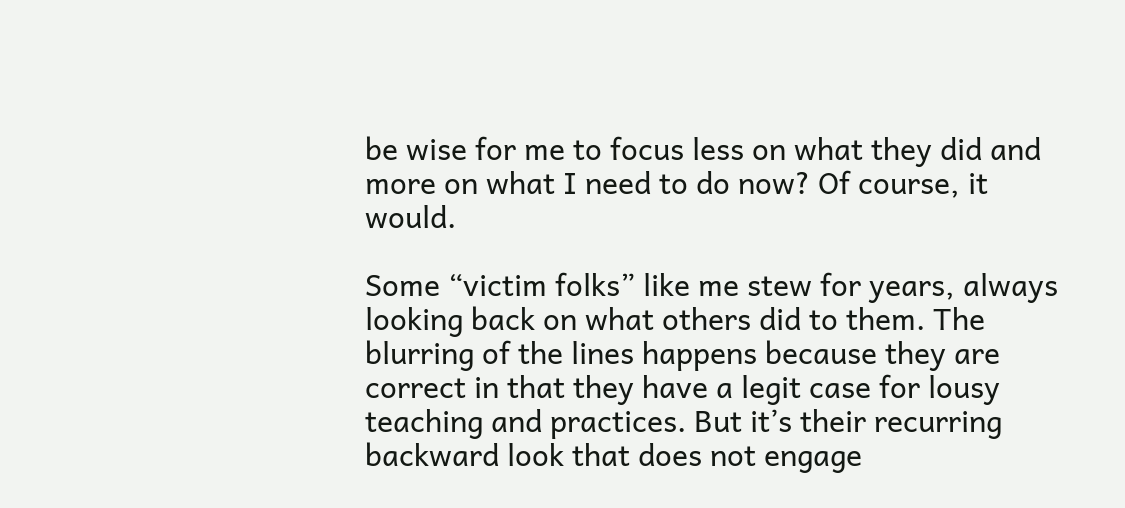be wise for me to focus less on what they did and more on what I need to do now? Of course, it would.

Some “victim folks” like me stew for years, always looking back on what others did to them. The blurring of the lines happens because they are correct in that they have a legit case for lousy teaching and practices. But it’s their recurring backward look that does not engage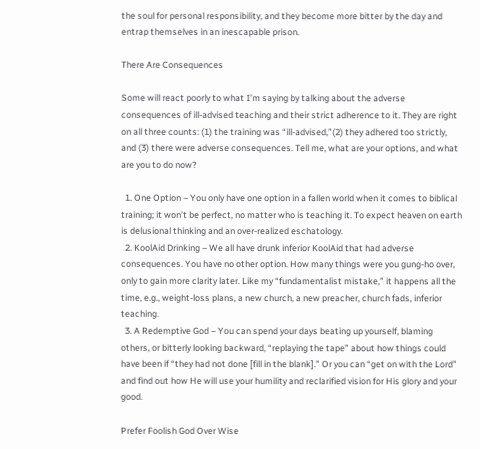the soul for personal responsibility, and they become more bitter by the day and entrap themselves in an inescapable prison.

There Are Consequences

Some will react poorly to what I’m saying by talking about the adverse consequences of ill-advised teaching and their strict adherence to it. They are right on all three counts: (1) the training was “ill-advised,”(2) they adhered too strictly, and (3) there were adverse consequences. Tell me, what are your options, and what are you to do now?

  1. One Option – You only have one option in a fallen world when it comes to biblical training; it won’t be perfect, no matter who is teaching it. To expect heaven on earth is delusional thinking and an over-realized eschatology.
  2. KoolAid Drinking – We all have drunk inferior KoolAid that had adverse consequences. You have no other option. How many things were you gung-ho over, only to gain more clarity later. Like my “fundamentalist mistake,” it happens all the time, e.g., weight-loss plans, a new church, a new preacher, church fads, inferior teaching.
  3. A Redemptive God – You can spend your days beating up yourself, blaming others, or bitterly looking backward, “replaying the tape” about how things could have been if “they had not done [fill in the blank].” Or you can “get on with the Lord” and find out how He will use your humility and reclarified vision for His glory and your good.

Prefer Foolish God Over Wise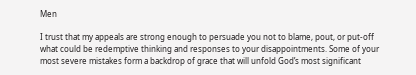Men

I trust that my appeals are strong enough to persuade you not to blame, pout, or put-off what could be redemptive thinking and responses to your disappointments. Some of your most severe mistakes form a backdrop of grace that will unfold God’s most significant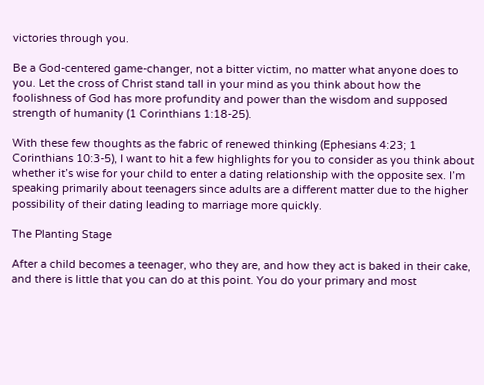victories through you.

Be a God-centered game-changer, not a bitter victim, no matter what anyone does to you. Let the cross of Christ stand tall in your mind as you think about how the foolishness of God has more profundity and power than the wisdom and supposed strength of humanity (1 Corinthians 1:18-25).

With these few thoughts as the fabric of renewed thinking (Ephesians 4:23; 1 Corinthians 10:3-5), I want to hit a few highlights for you to consider as you think about whether it’s wise for your child to enter a dating relationship with the opposite sex. I’m speaking primarily about teenagers since adults are a different matter due to the higher possibility of their dating leading to marriage more quickly.

The Planting Stage

After a child becomes a teenager, who they are, and how they act is baked in their cake, and there is little that you can do at this point. You do your primary and most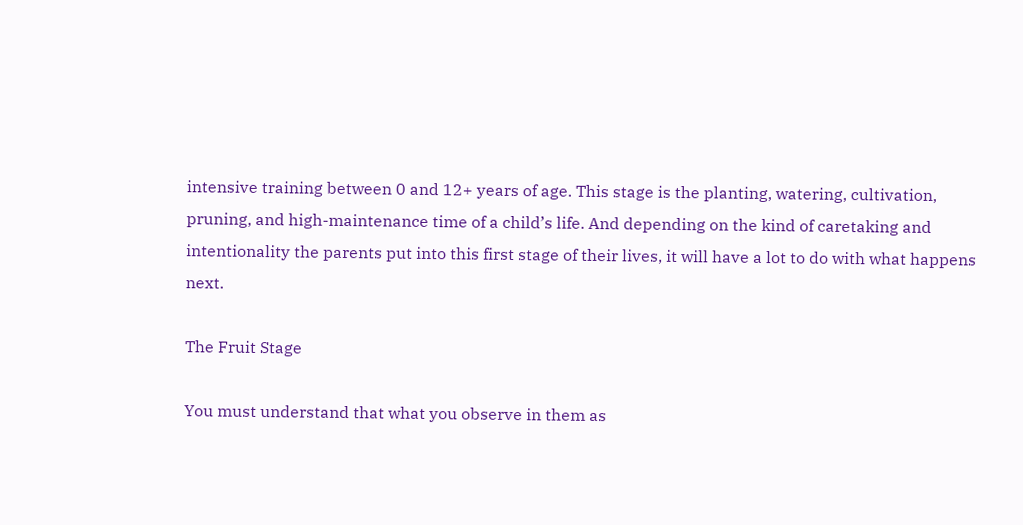intensive training between 0 and 12+ years of age. This stage is the planting, watering, cultivation, pruning, and high-maintenance time of a child’s life. And depending on the kind of caretaking and intentionality the parents put into this first stage of their lives, it will have a lot to do with what happens next.

The Fruit Stage

You must understand that what you observe in them as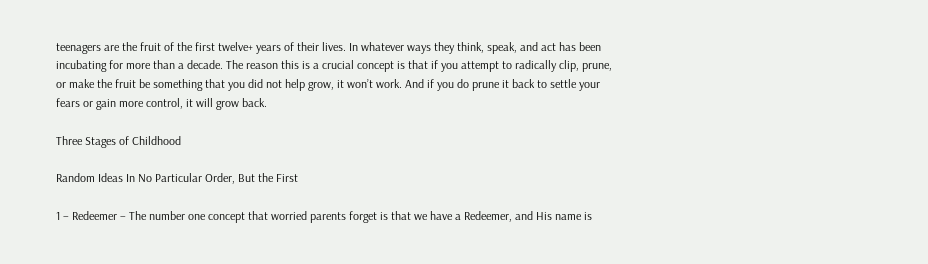teenagers are the fruit of the first twelve+ years of their lives. In whatever ways they think, speak, and act has been incubating for more than a decade. The reason this is a crucial concept is that if you attempt to radically clip, prune, or make the fruit be something that you did not help grow, it won’t work. And if you do prune it back to settle your fears or gain more control, it will grow back.

Three Stages of Childhood

Random Ideas In No Particular Order, But the First

1 – Redeemer – The number one concept that worried parents forget is that we have a Redeemer, and His name is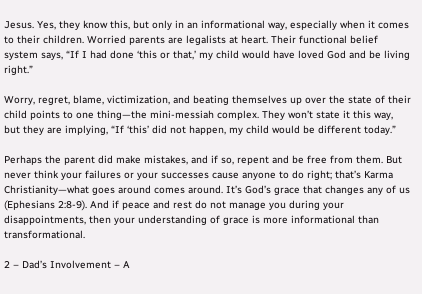Jesus. Yes, they know this, but only in an informational way, especially when it comes to their children. Worried parents are legalists at heart. Their functional belief system says, “If I had done ‘this or that,’ my child would have loved God and be living right.”

Worry, regret, blame, victimization, and beating themselves up over the state of their child points to one thing—the mini-messiah complex. They won’t state it this way, but they are implying, “If ‘this’ did not happen, my child would be different today.”

Perhaps the parent did make mistakes, and if so, repent and be free from them. But never think your failures or your successes cause anyone to do right; that’s Karma Christianity—what goes around comes around. It’s God’s grace that changes any of us (Ephesians 2:8-9). And if peace and rest do not manage you during your disappointments, then your understanding of grace is more informational than transformational.

2 – Dad’s Involvement – A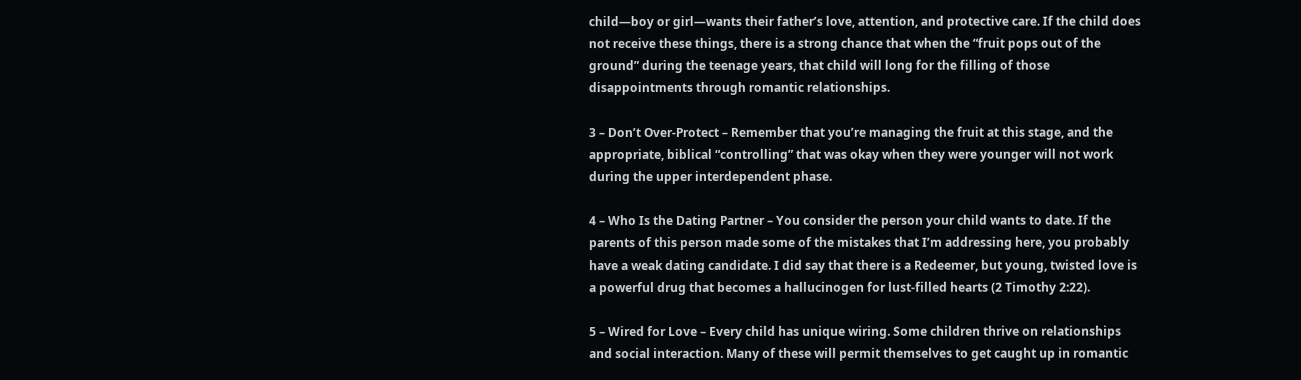child—boy or girl—wants their father’s love, attention, and protective care. If the child does not receive these things, there is a strong chance that when the “fruit pops out of the ground” during the teenage years, that child will long for the filling of those disappointments through romantic relationships.

3 – Don’t Over-Protect – Remember that you’re managing the fruit at this stage, and the appropriate, biblical “controlling” that was okay when they were younger will not work during the upper interdependent phase.

4 – Who Is the Dating Partner – You consider the person your child wants to date. If the parents of this person made some of the mistakes that I’m addressing here, you probably have a weak dating candidate. I did say that there is a Redeemer, but young, twisted love is a powerful drug that becomes a hallucinogen for lust-filled hearts (2 Timothy 2:22).

5 – Wired for Love – Every child has unique wiring. Some children thrive on relationships and social interaction. Many of these will permit themselves to get caught up in romantic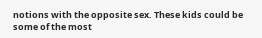notions with the opposite sex. These kids could be some of the most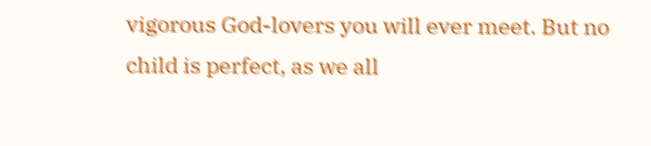vigorous God-lovers you will ever meet. But no child is perfect, as we all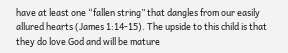have at least one “fallen string” that dangles from our easily allured hearts (James 1:14-15). The upside to this child is that they do love God and will be mature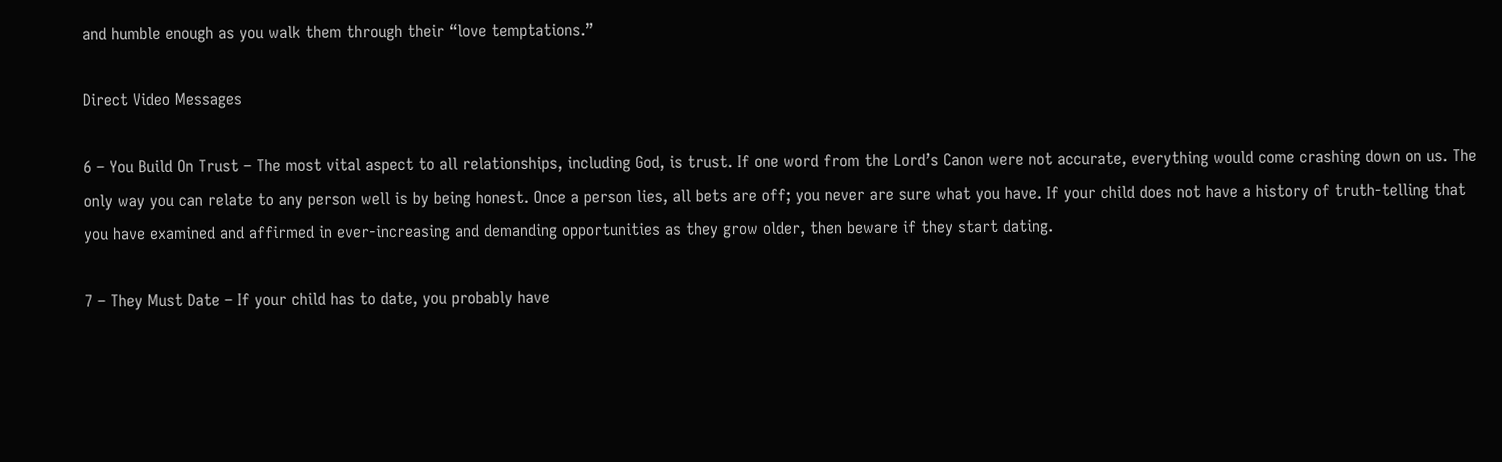and humble enough as you walk them through their “love temptations.”

Direct Video Messages

6 – You Build On Trust – The most vital aspect to all relationships, including God, is trust. If one word from the Lord’s Canon were not accurate, everything would come crashing down on us. The only way you can relate to any person well is by being honest. Once a person lies, all bets are off; you never are sure what you have. If your child does not have a history of truth-telling that you have examined and affirmed in ever-increasing and demanding opportunities as they grow older, then beware if they start dating.

7 – They Must Date – If your child has to date, you probably have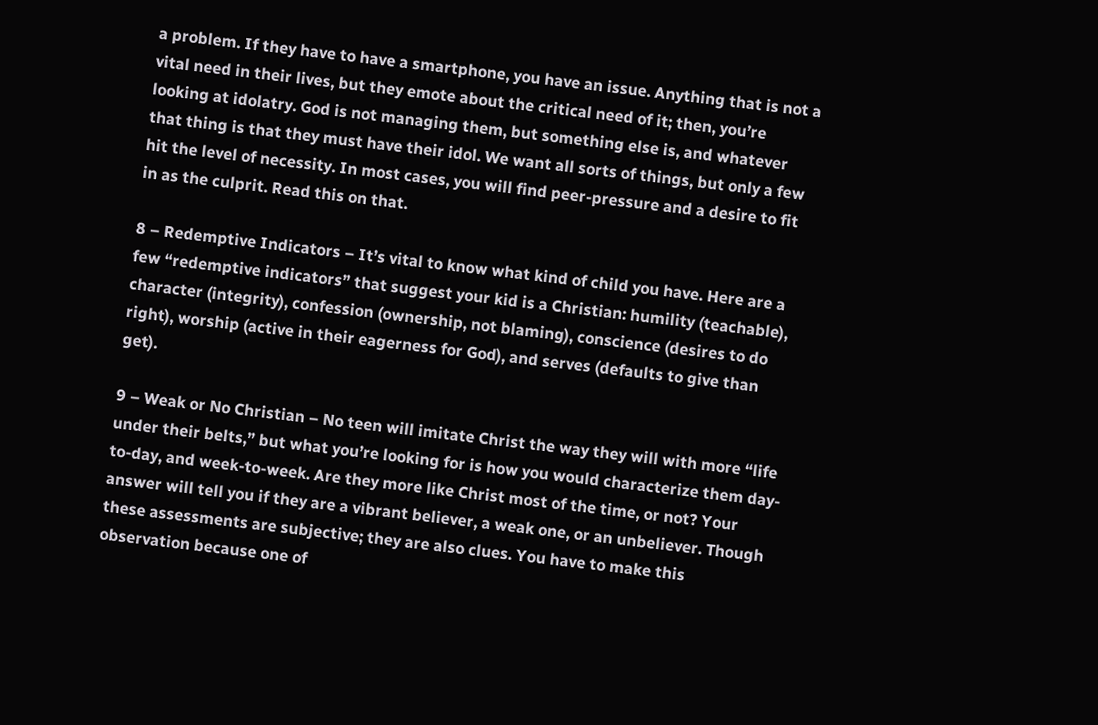a problem. If they have to have a smartphone, you have an issue. Anything that is not a vital need in their lives, but they emote about the critical need of it; then, you’re looking at idolatry. God is not managing them, but something else is, and whatever that thing is that they must have their idol. We want all sorts of things, but only a few hit the level of necessity. In most cases, you will find peer-pressure and a desire to fit in as the culprit. Read this on that.

8 – Redemptive Indicators – It’s vital to know what kind of child you have. Here are a few “redemptive indicators” that suggest your kid is a Christian: humility (teachable), character (integrity), confession (ownership, not blaming), conscience (desires to do right), worship (active in their eagerness for God), and serves (defaults to give than get).

9 – Weak or No Christian – No teen will imitate Christ the way they will with more “life under their belts,” but what you’re looking for is how you would characterize them day-to-day, and week-to-week. Are they more like Christ most of the time, or not? Your answer will tell you if they are a vibrant believer, a weak one, or an unbeliever. Though these assessments are subjective; they are also clues. You have to make this observation because one of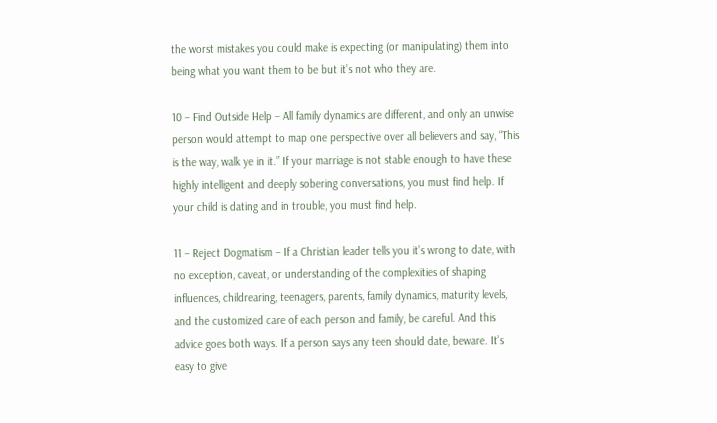the worst mistakes you could make is expecting (or manipulating) them into being what you want them to be but it’s not who they are.

10 – Find Outside Help – All family dynamics are different, and only an unwise person would attempt to map one perspective over all believers and say, “This is the way, walk ye in it.” If your marriage is not stable enough to have these highly intelligent and deeply sobering conversations, you must find help. If your child is dating and in trouble, you must find help.

11 – Reject Dogmatism – If a Christian leader tells you it’s wrong to date, with no exception, caveat, or understanding of the complexities of shaping influences, childrearing, teenagers, parents, family dynamics, maturity levels, and the customized care of each person and family, be careful. And this advice goes both ways. If a person says any teen should date, beware. It’s easy to give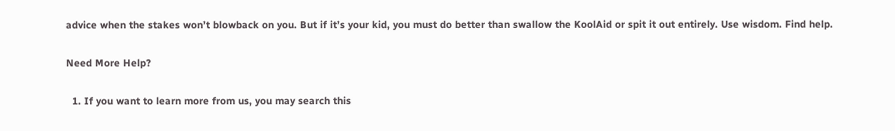advice when the stakes won’t blowback on you. But if it’s your kid, you must do better than swallow the KoolAid or spit it out entirely. Use wisdom. Find help.

Need More Help?

  1. If you want to learn more from us, you may search this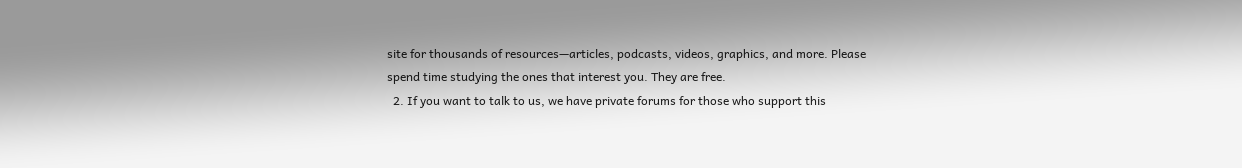site for thousands of resources—articles, podcasts, videos, graphics, and more. Please spend time studying the ones that interest you. They are free.
  2. If you want to talk to us, we have private forums for those who support this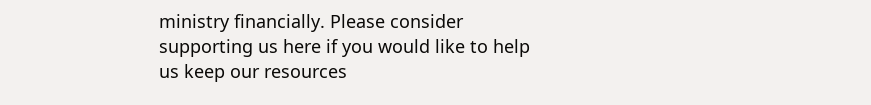ministry financially. Please consider supporting us here if you would like to help us keep our resources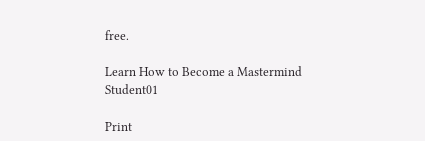free.

Learn How to Become a Mastermind Student01

Print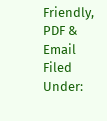Friendly, PDF & Email
Filed Under: